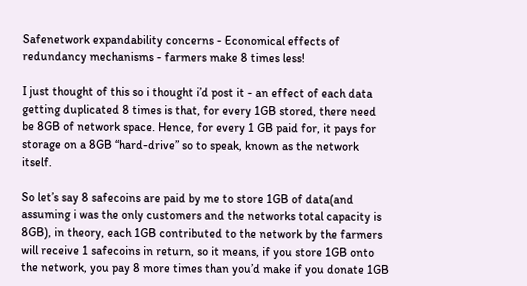Safenetwork expandability concerns - Economical effects of redundancy mechanisms - farmers make 8 times less!

I just thought of this so i thought i’d post it - an effect of each data getting duplicated 8 times is that, for every 1GB stored, there need be 8GB of network space. Hence, for every 1 GB paid for, it pays for storage on a 8GB “hard-drive” so to speak, known as the network itself.

So let’s say 8 safecoins are paid by me to store 1GB of data(and assuming i was the only customers and the networks total capacity is 8GB), in theory, each 1GB contributed to the network by the farmers will receive 1 safecoins in return, so it means, if you store 1GB onto the network, you pay 8 more times than you’d make if you donate 1GB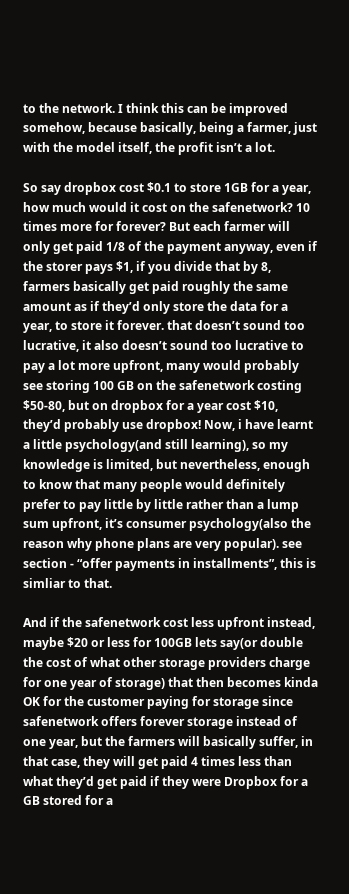to the network. I think this can be improved somehow, because basically, being a farmer, just with the model itself, the profit isn’t a lot.

So say dropbox cost $0.1 to store 1GB for a year, how much would it cost on the safenetwork? 10 times more for forever? But each farmer will only get paid 1/8 of the payment anyway, even if the storer pays $1, if you divide that by 8, farmers basically get paid roughly the same amount as if they’d only store the data for a year, to store it forever. that doesn’t sound too lucrative, it also doesn’t sound too lucrative to pay a lot more upfront, many would probably see storing 100 GB on the safenetwork costing $50-80, but on dropbox for a year cost $10, they’d probably use dropbox! Now, i have learnt a little psychology(and still learning), so my knowledge is limited, but nevertheless, enough to know that many people would definitely prefer to pay little by little rather than a lump sum upfront, it’s consumer psychology(also the reason why phone plans are very popular). see section - “offer payments in installments”, this is simliar to that.

And if the safenetwork cost less upfront instead, maybe $20 or less for 100GB lets say(or double the cost of what other storage providers charge for one year of storage) that then becomes kinda OK for the customer paying for storage since safenetwork offers forever storage instead of one year, but the farmers will basically suffer, in that case, they will get paid 4 times less than what they’d get paid if they were Dropbox for a GB stored for a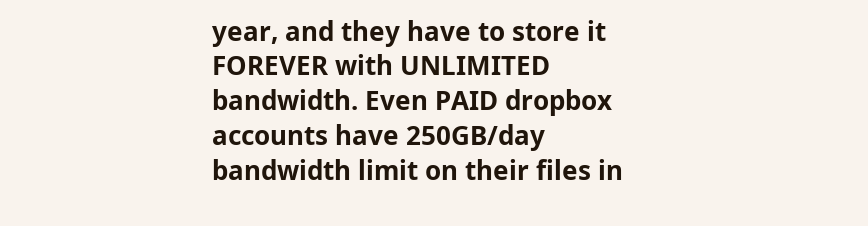year, and they have to store it FOREVER with UNLIMITED bandwidth. Even PAID dropbox accounts have 250GB/day bandwidth limit on their files in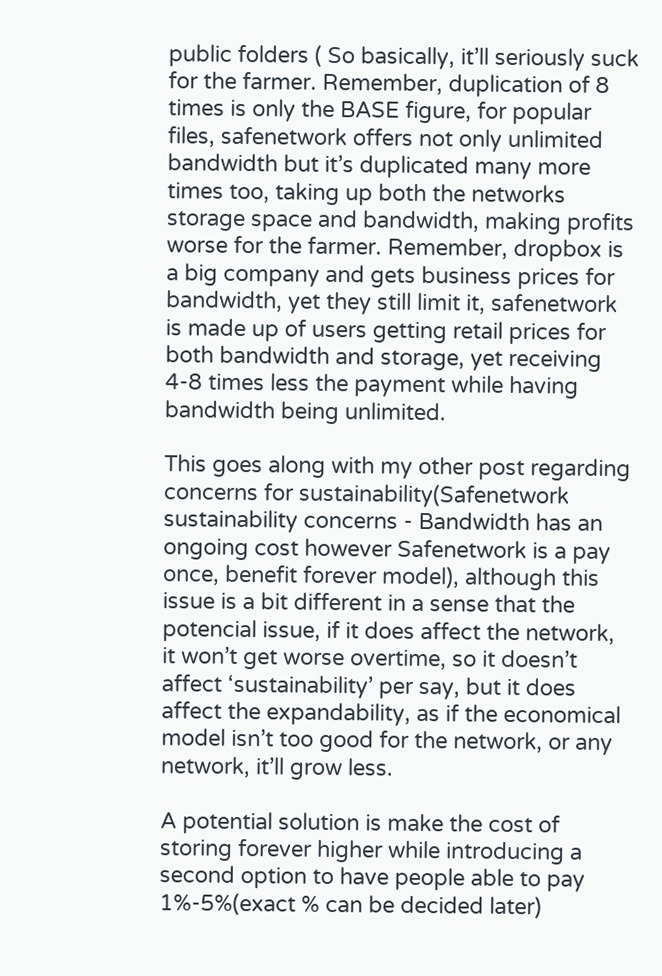public folders ( So basically, it’ll seriously suck for the farmer. Remember, duplication of 8 times is only the BASE figure, for popular files, safenetwork offers not only unlimited bandwidth but it’s duplicated many more times too, taking up both the networks storage space and bandwidth, making profits worse for the farmer. Remember, dropbox is a big company and gets business prices for bandwidth, yet they still limit it, safenetwork is made up of users getting retail prices for both bandwidth and storage, yet receiving 4-8 times less the payment while having bandwidth being unlimited.

This goes along with my other post regarding concerns for sustainability(Safenetwork sustainability concerns - Bandwidth has an ongoing cost however Safenetwork is a pay once, benefit forever model), although this issue is a bit different in a sense that the potencial issue, if it does affect the network, it won’t get worse overtime, so it doesn’t affect ‘sustainability’ per say, but it does affect the expandability, as if the economical model isn’t too good for the network, or any network, it’ll grow less.

A potential solution is make the cost of storing forever higher while introducing a second option to have people able to pay 1%-5%(exact % can be decided later)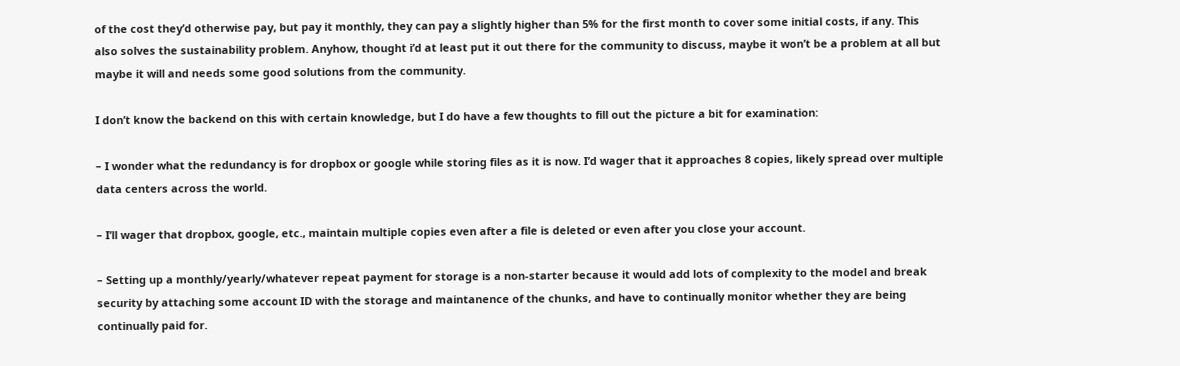of the cost they’d otherwise pay, but pay it monthly, they can pay a slightly higher than 5% for the first month to cover some initial costs, if any. This also solves the sustainability problem. Anyhow, thought i’d at least put it out there for the community to discuss, maybe it won’t be a problem at all but maybe it will and needs some good solutions from the community.

I don’t know the backend on this with certain knowledge, but I do have a few thoughts to fill out the picture a bit for examination:

– I wonder what the redundancy is for dropbox or google while storing files as it is now. I’d wager that it approaches 8 copies, likely spread over multiple data centers across the world.

– I’ll wager that dropbox, google, etc., maintain multiple copies even after a file is deleted or even after you close your account.

– Setting up a monthly/yearly/whatever repeat payment for storage is a non-starter because it would add lots of complexity to the model and break security by attaching some account ID with the storage and maintanence of the chunks, and have to continually monitor whether they are being continually paid for.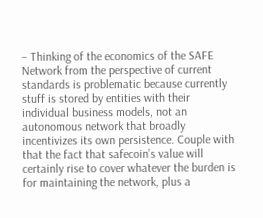– Thinking of the economics of the SAFE Network from the perspective of current standards is problematic because currently stuff is stored by entities with their individual business models, not an autonomous network that broadly incentivizes its own persistence. Couple with that the fact that safecoin’s value will certainly rise to cover whatever the burden is for maintaining the network, plus a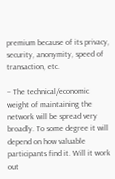premium because of its privacy, security, anonymity, speed of transaction, etc.

– The technical/economic weight of maintaining the network will be spread very broadly. To some degree it will depend on how valuable participants find it. Will it work out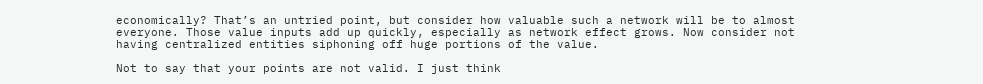economically? That’s an untried point, but consider how valuable such a network will be to almost everyone. Those value inputs add up quickly, especially as network effect grows. Now consider not having centralized entities siphoning off huge portions of the value.

Not to say that your points are not valid. I just think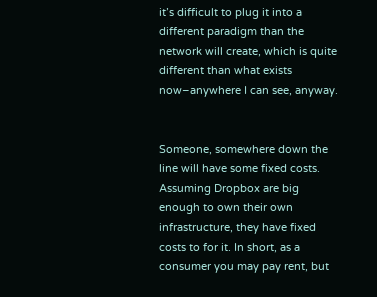it’s difficult to plug it into a different paradigm than the network will create, which is quite different than what exists now–anywhere I can see, anyway.


Someone, somewhere down the line will have some fixed costs. Assuming Dropbox are big enough to own their own infrastructure, they have fixed costs to for it. In short, as a consumer you may pay rent, but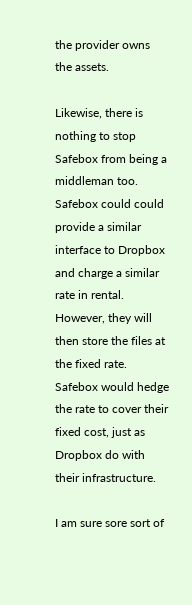the provider owns the assets.

Likewise, there is nothing to stop Safebox from being a middleman too. Safebox could could provide a similar interface to Dropbox and charge a similar rate in rental. However, they will then store the files at the fixed rate. Safebox would hedge the rate to cover their fixed cost, just as Dropbox do with their infrastructure.

I am sure sore sort of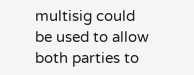multisig could be used to allow both parties to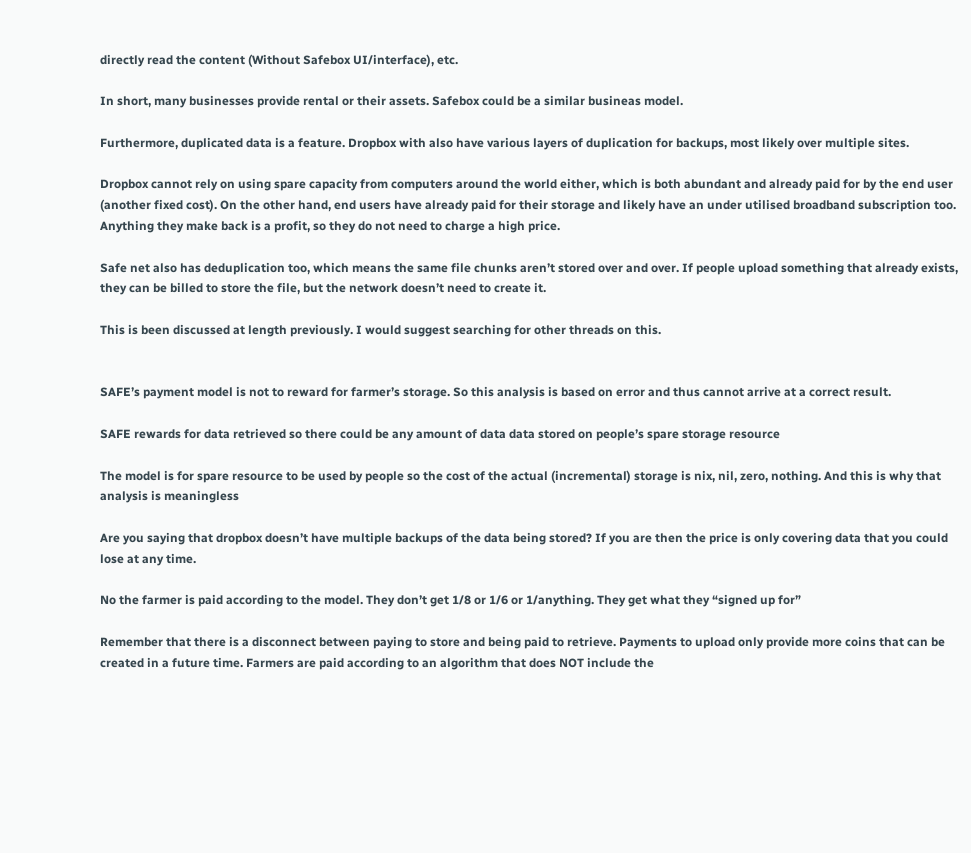directly read the content (Without Safebox UI/interface), etc.

In short, many businesses provide rental or their assets. Safebox could be a similar busineas model.

Furthermore, duplicated data is a feature. Dropbox with also have various layers of duplication for backups, most likely over multiple sites.

Dropbox cannot rely on using spare capacity from computers around the world either, which is both abundant and already paid for by the end user (another fixed cost). On the other hand, end users have already paid for their storage and likely have an under utilised broadband subscription too. Anything they make back is a profit, so they do not need to charge a high price.

Safe net also has deduplication too, which means the same file chunks aren’t stored over and over. If people upload something that already exists, they can be billed to store the file, but the network doesn’t need to create it.

This is been discussed at length previously. I would suggest searching for other threads on this.


SAFE’s payment model is not to reward for farmer’s storage. So this analysis is based on error and thus cannot arrive at a correct result.

SAFE rewards for data retrieved so there could be any amount of data data stored on people’s spare storage resource

The model is for spare resource to be used by people so the cost of the actual (incremental) storage is nix, nil, zero, nothing. And this is why that analysis is meaningless

Are you saying that dropbox doesn’t have multiple backups of the data being stored? If you are then the price is only covering data that you could lose at any time.

No the farmer is paid according to the model. They don’t get 1/8 or 1/6 or 1/anything. They get what they “signed up for”

Remember that there is a disconnect between paying to store and being paid to retrieve. Payments to upload only provide more coins that can be created in a future time. Farmers are paid according to an algorithm that does NOT include the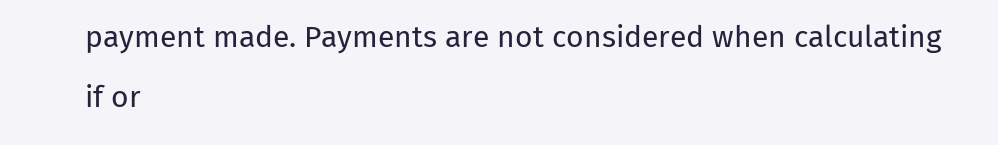payment made. Payments are not considered when calculating if or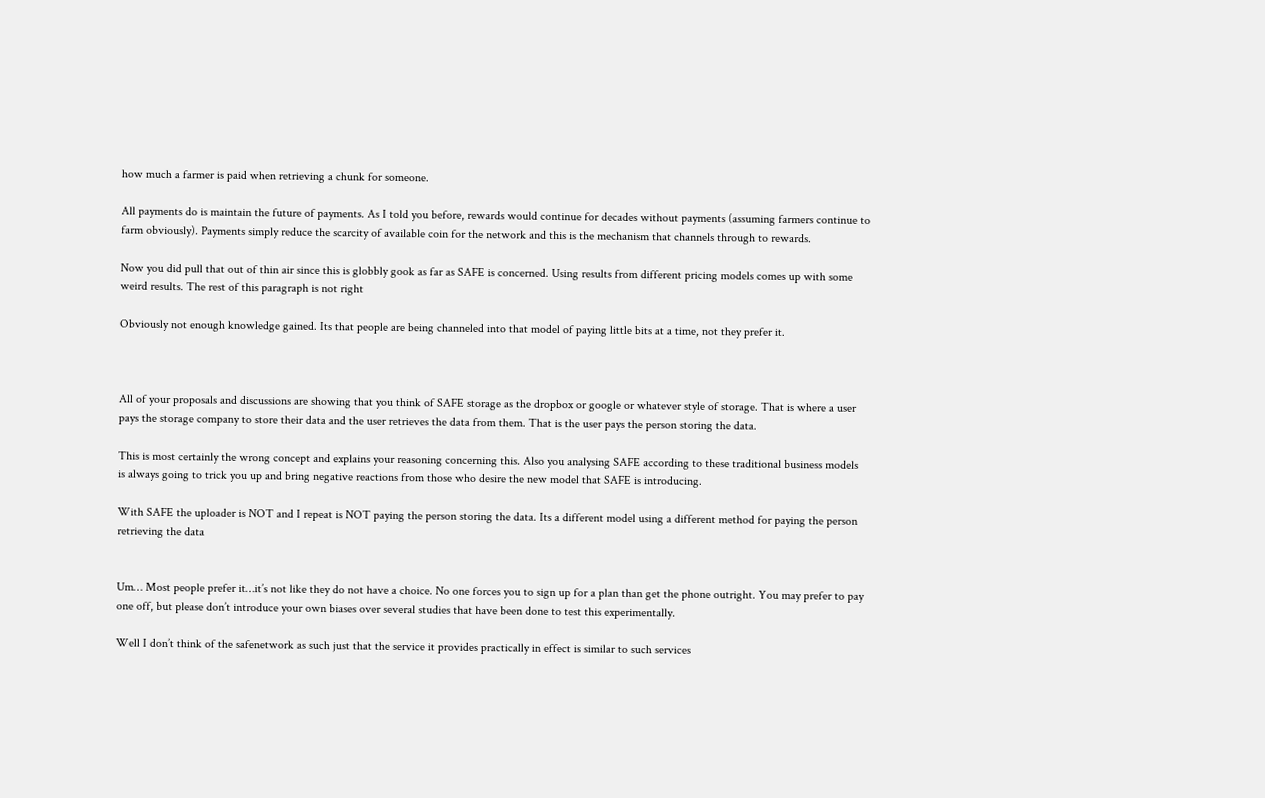how much a farmer is paid when retrieving a chunk for someone.

All payments do is maintain the future of payments. As I told you before, rewards would continue for decades without payments (assuming farmers continue to farm obviously). Payments simply reduce the scarcity of available coin for the network and this is the mechanism that channels through to rewards.

Now you did pull that out of thin air since this is globbly gook as far as SAFE is concerned. Using results from different pricing models comes up with some weird results. The rest of this paragraph is not right

Obviously not enough knowledge gained. Its that people are being channeled into that model of paying little bits at a time, not they prefer it.



All of your proposals and discussions are showing that you think of SAFE storage as the dropbox or google or whatever style of storage. That is where a user pays the storage company to store their data and the user retrieves the data from them. That is the user pays the person storing the data.

This is most certainly the wrong concept and explains your reasoning concerning this. Also you analysing SAFE according to these traditional business models is always going to trick you up and bring negative reactions from those who desire the new model that SAFE is introducing.

With SAFE the uploader is NOT and I repeat is NOT paying the person storing the data. Its a different model using a different method for paying the person retrieving the data


Um… Most people prefer it…it’s not like they do not have a choice. No one forces you to sign up for a plan than get the phone outright. You may prefer to pay one off, but please don’t introduce your own biases over several studies that have been done to test this experimentally.

Well I don’t think of the safenetwork as such just that the service it provides practically in effect is similar to such services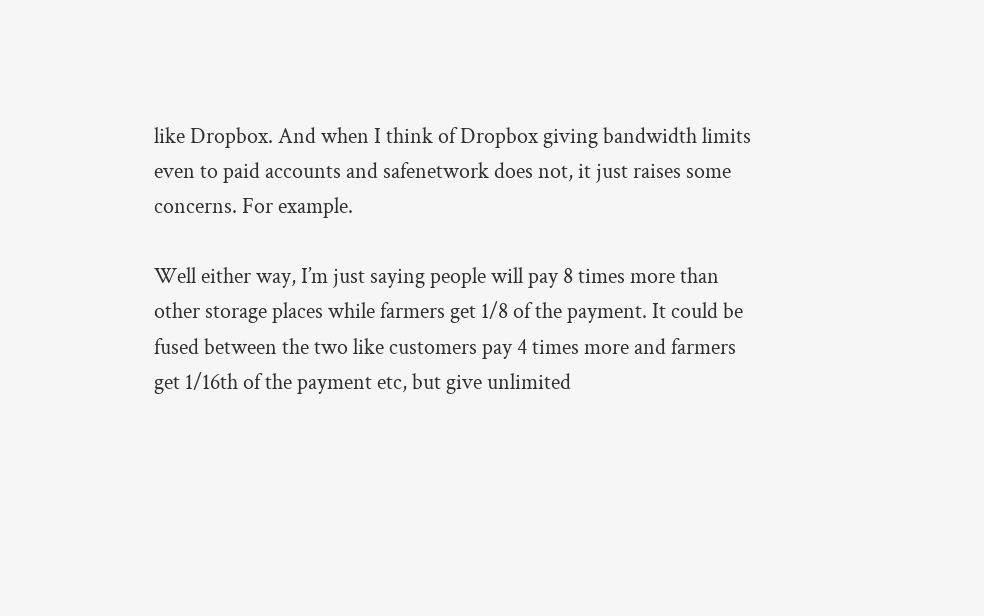like Dropbox. And when I think of Dropbox giving bandwidth limits even to paid accounts and safenetwork does not, it just raises some concerns. For example.

Well either way, I’m just saying people will pay 8 times more than other storage places while farmers get 1/8 of the payment. It could be fused between the two like customers pay 4 times more and farmers get 1/16th of the payment etc, but give unlimited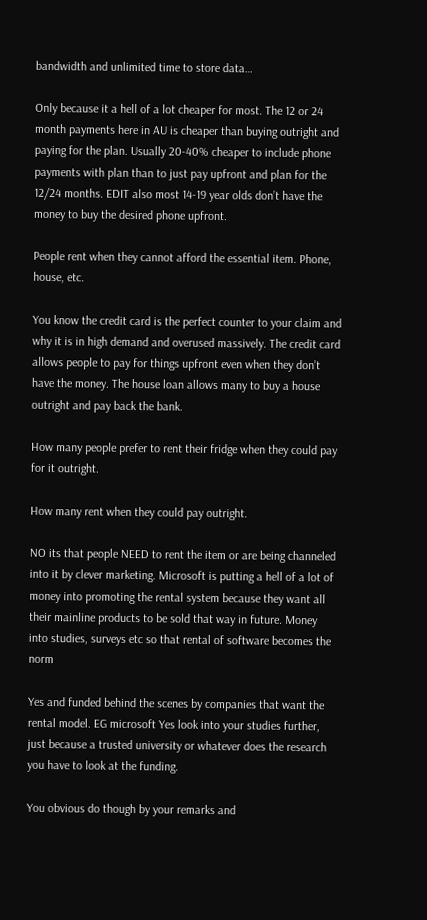bandwidth and unlimited time to store data…

Only because it a hell of a lot cheaper for most. The 12 or 24 month payments here in AU is cheaper than buying outright and paying for the plan. Usually 20-40% cheaper to include phone payments with plan than to just pay upfront and plan for the 12/24 months. EDIT also most 14-19 year olds don’t have the money to buy the desired phone upfront.

People rent when they cannot afford the essential item. Phone, house, etc.

You know the credit card is the perfect counter to your claim and why it is in high demand and overused massively. The credit card allows people to pay for things upfront even when they don’t have the money. The house loan allows many to buy a house outright and pay back the bank.

How many people prefer to rent their fridge when they could pay for it outright.

How many rent when they could pay outright.

NO its that people NEED to rent the item or are being channeled into it by clever marketing. Microsoft is putting a hell of a lot of money into promoting the rental system because they want all their mainline products to be sold that way in future. Money into studies, surveys etc so that rental of software becomes the norm

Yes and funded behind the scenes by companies that want the rental model. EG microsoft Yes look into your studies further, just because a trusted university or whatever does the research you have to look at the funding.

You obvious do though by your remarks and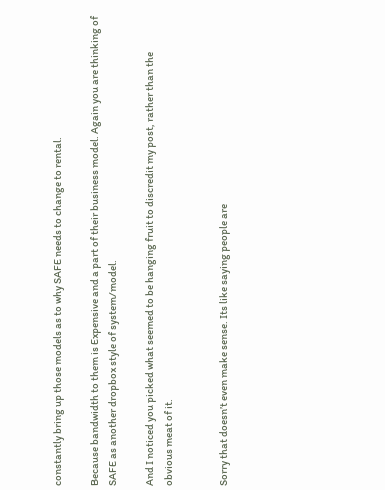constantly bring up those models as to why SAFE needs to change to rental.

Because bandwidth to them is Expensive and a part of their business model. Again you are thinking of SAFE as another dropbox style of system/model.

And I noticed you picked what seemed to be hanging fruit to discredit my post, rather than the obvious meat of it.


Sorry that doesn’t even make sense. Its like saying people are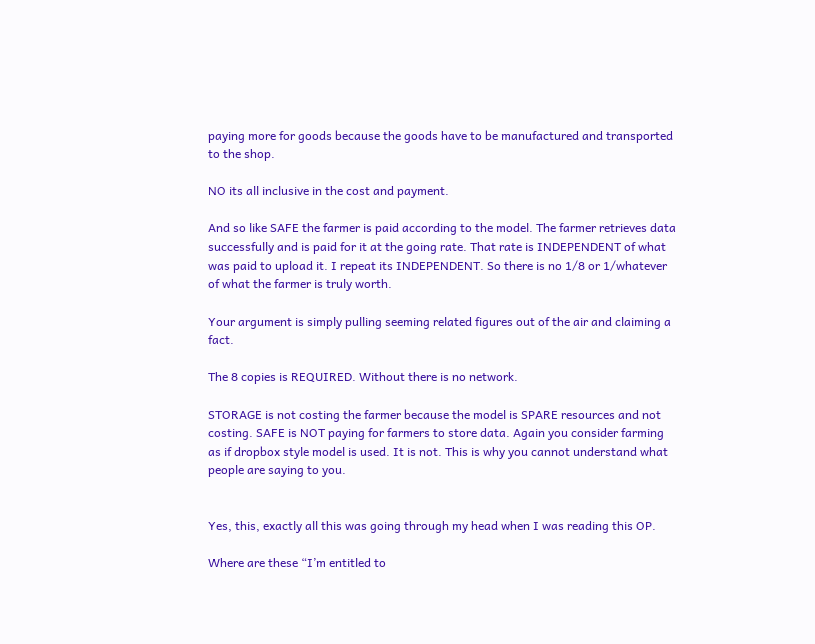paying more for goods because the goods have to be manufactured and transported to the shop.

NO its all inclusive in the cost and payment.

And so like SAFE the farmer is paid according to the model. The farmer retrieves data successfully and is paid for it at the going rate. That rate is INDEPENDENT of what was paid to upload it. I repeat its INDEPENDENT. So there is no 1/8 or 1/whatever of what the farmer is truly worth.

Your argument is simply pulling seeming related figures out of the air and claiming a fact.

The 8 copies is REQUIRED. Without there is no network.

STORAGE is not costing the farmer because the model is SPARE resources and not costing. SAFE is NOT paying for farmers to store data. Again you consider farming as if dropbox style model is used. It is not. This is why you cannot understand what people are saying to you.


Yes, this, exactly all this was going through my head when I was reading this OP.

Where are these “I’m entitled to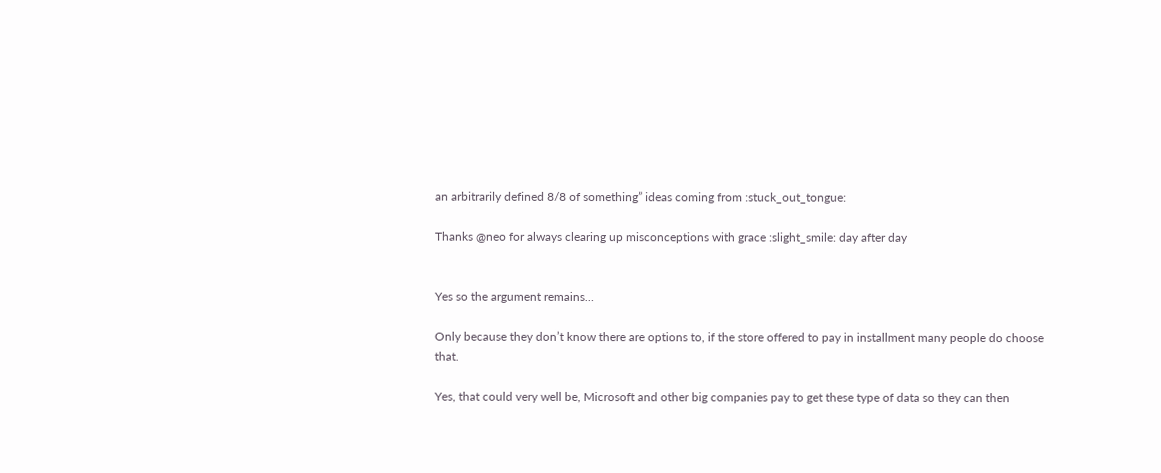an arbitrarily defined 8/8 of something” ideas coming from :stuck_out_tongue:

Thanks @neo for always clearing up misconceptions with grace :slight_smile: day after day


Yes so the argument remains…

Only because they don’t know there are options to, if the store offered to pay in installment many people do choose that.

Yes, that could very well be, Microsoft and other big companies pay to get these type of data so they can then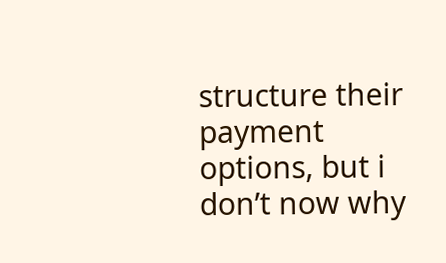structure their payment options, but i don’t now why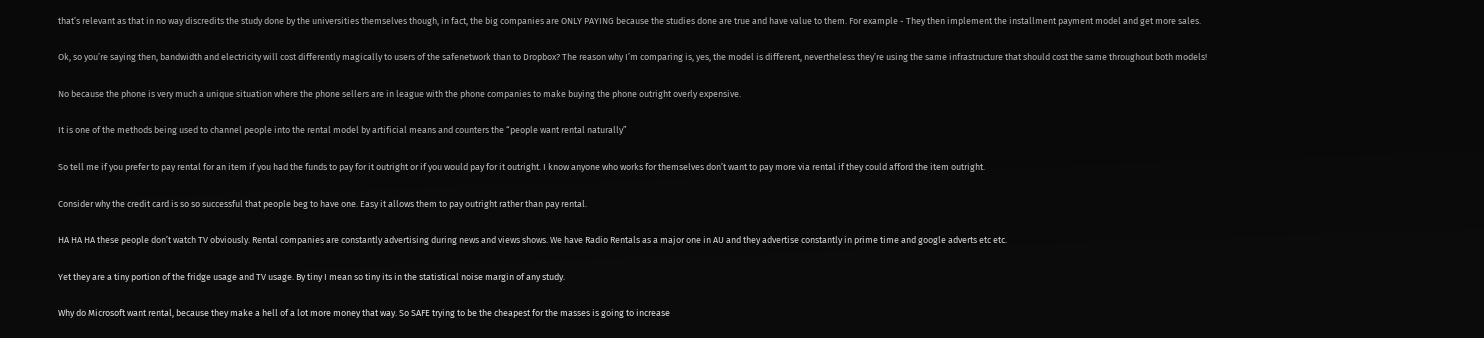that’s relevant as that in no way discredits the study done by the universities themselves though, in fact, the big companies are ONLY PAYING because the studies done are true and have value to them. For example - They then implement the installment payment model and get more sales.

Ok, so you’re saying then, bandwidth and electricity will cost differently magically to users of the safenetwork than to Dropbox? The reason why I’m comparing is, yes, the model is different, nevertheless they’re using the same infrastructure that should cost the same throughout both models!

No because the phone is very much a unique situation where the phone sellers are in league with the phone companies to make buying the phone outright overly expensive.

It is one of the methods being used to channel people into the rental model by artificial means and counters the “people want rental naturally”

So tell me if you prefer to pay rental for an item if you had the funds to pay for it outright or if you would pay for it outright. I know anyone who works for themselves don’t want to pay more via rental if they could afford the item outright.

Consider why the credit card is so so successful that people beg to have one. Easy it allows them to pay outright rather than pay rental.

HA HA HA these people don’t watch TV obviously. Rental companies are constantly advertising during news and views shows. We have Radio Rentals as a major one in AU and they advertise constantly in prime time and google adverts etc etc.

Yet they are a tiny portion of the fridge usage and TV usage. By tiny I mean so tiny its in the statistical noise margin of any study.

Why do Microsoft want rental, because they make a hell of a lot more money that way. So SAFE trying to be the cheapest for the masses is going to increase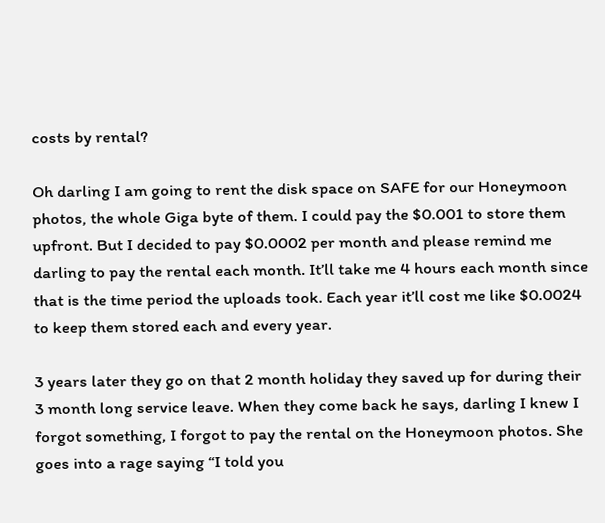costs by rental?

Oh darling I am going to rent the disk space on SAFE for our Honeymoon photos, the whole Giga byte of them. I could pay the $0.001 to store them upfront. But I decided to pay $0.0002 per month and please remind me darling to pay the rental each month. It’ll take me 4 hours each month since that is the time period the uploads took. Each year it’ll cost me like $0.0024 to keep them stored each and every year.

3 years later they go on that 2 month holiday they saved up for during their 3 month long service leave. When they come back he says, darling I knew I forgot something, I forgot to pay the rental on the Honeymoon photos. She goes into a rage saying “I told you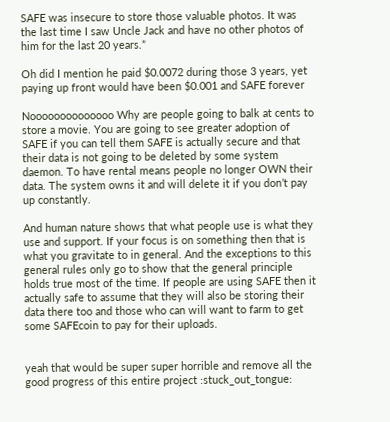SAFE was insecure to store those valuable photos. It was the last time I saw Uncle Jack and have no other photos of him for the last 20 years.”

Oh did I mention he paid $0.0072 during those 3 years, yet paying up front would have been $0.001 and SAFE forever

Noooooooooooooo Why are people going to balk at cents to store a movie. You are going to see greater adoption of SAFE if you can tell them SAFE is actually secure and that their data is not going to be deleted by some system daemon. To have rental means people no longer OWN their data. The system owns it and will delete it if you don’t pay up constantly.

And human nature shows that what people use is what they use and support. If your focus is on something then that is what you gravitate to in general. And the exceptions to this general rules only go to show that the general principle holds true most of the time. If people are using SAFE then it actually safe to assume that they will also be storing their data there too and those who can will want to farm to get some SAFEcoin to pay for their uploads.


yeah that would be super super horrible and remove all the good progress of this entire project :stuck_out_tongue: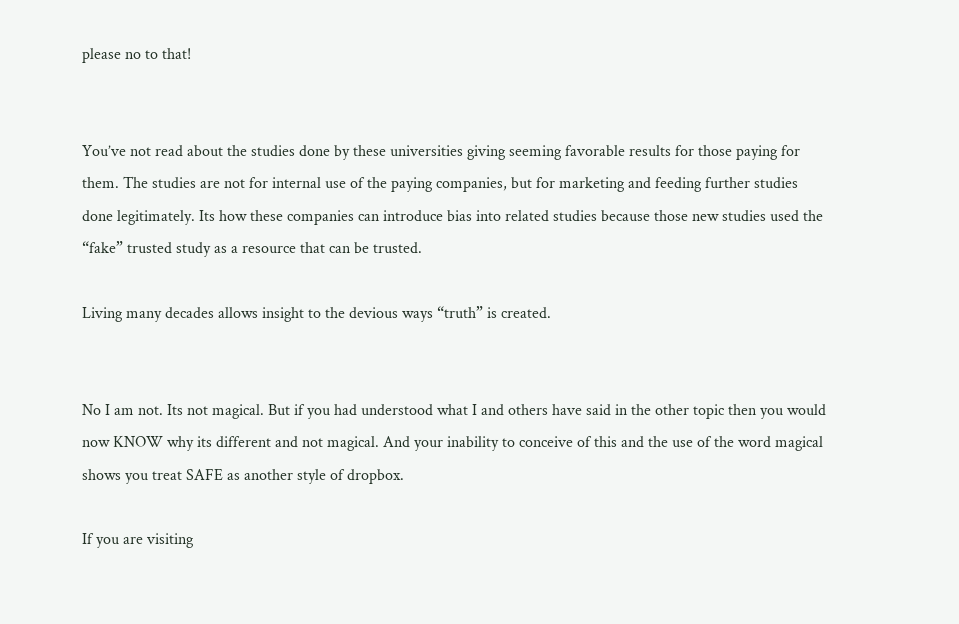please no to that!


You’ve not read about the studies done by these universities giving seeming favorable results for those paying for them. The studies are not for internal use of the paying companies, but for marketing and feeding further studies done legitimately. Its how these companies can introduce bias into related studies because those new studies used the “fake” trusted study as a resource that can be trusted.

Living many decades allows insight to the devious ways “truth” is created.


No I am not. Its not magical. But if you had understood what I and others have said in the other topic then you would now KNOW why its different and not magical. And your inability to conceive of this and the use of the word magical shows you treat SAFE as another style of dropbox.

If you are visiting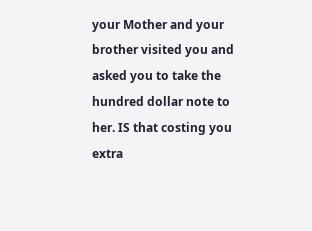your Mother and your brother visited you and asked you to take the hundred dollar note to her. IS that costing you extra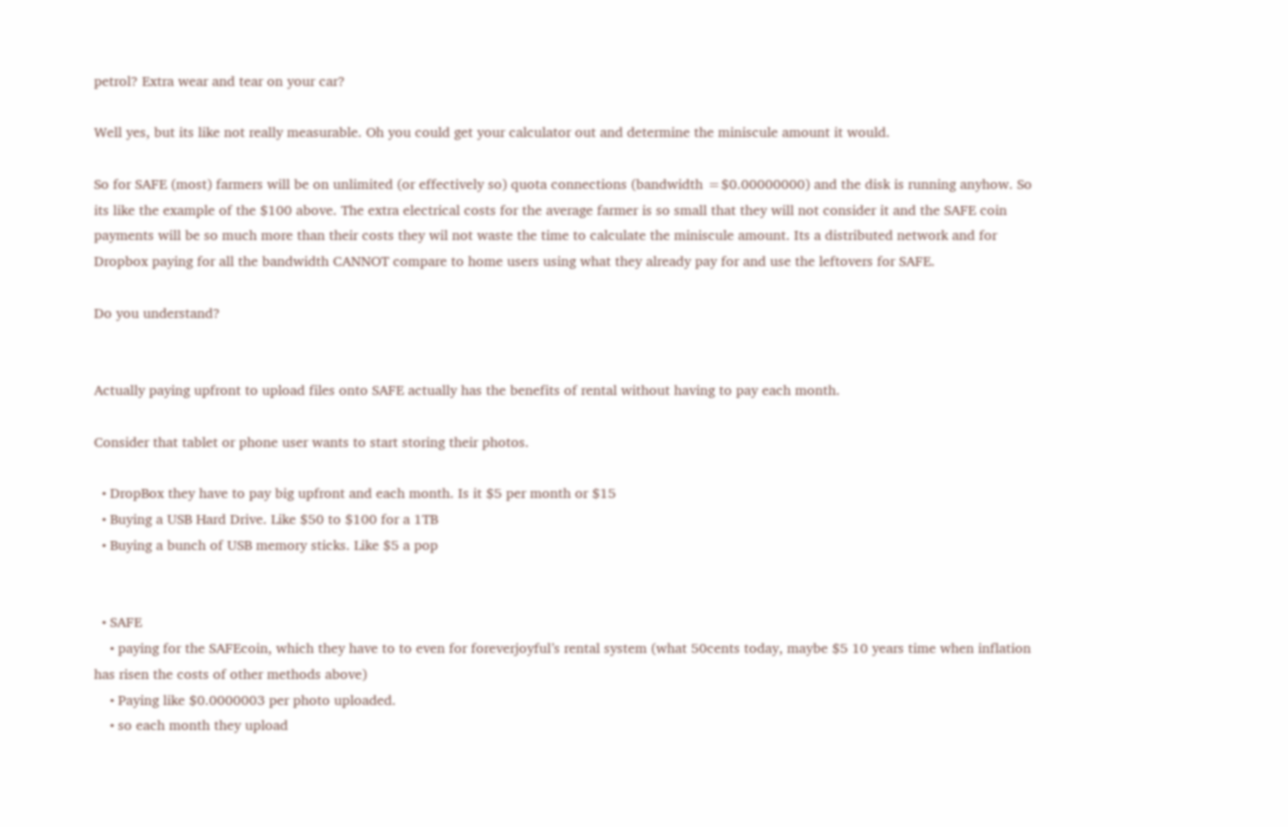petrol? Extra wear and tear on your car?

Well yes, but its like not really measurable. Oh you could get your calculator out and determine the miniscule amount it would.

So for SAFE (most) farmers will be on unlimited (or effectively so) quota connections (bandwidth =$0.00000000) and the disk is running anyhow. So its like the example of the $100 above. The extra electrical costs for the average farmer is so small that they will not consider it and the SAFE coin payments will be so much more than their costs they wil not waste the time to calculate the miniscule amount. Its a distributed network and for Dropbox paying for all the bandwidth CANNOT compare to home users using what they already pay for and use the leftovers for SAFE.

Do you understand?


Actually paying upfront to upload files onto SAFE actually has the benefits of rental without having to pay each month.

Consider that tablet or phone user wants to start storing their photos.

  • DropBox they have to pay big upfront and each month. Is it $5 per month or $15
  • Buying a USB Hard Drive. Like $50 to $100 for a 1TB
  • Buying a bunch of USB memory sticks. Like $5 a pop


  • SAFE
    • paying for the SAFEcoin, which they have to to even for foreverjoyful’s rental system (what 50cents today, maybe $5 10 years time when inflation has risen the costs of other methods above)
    • Paying like $0.0000003 per photo uploaded.
    • so each month they upload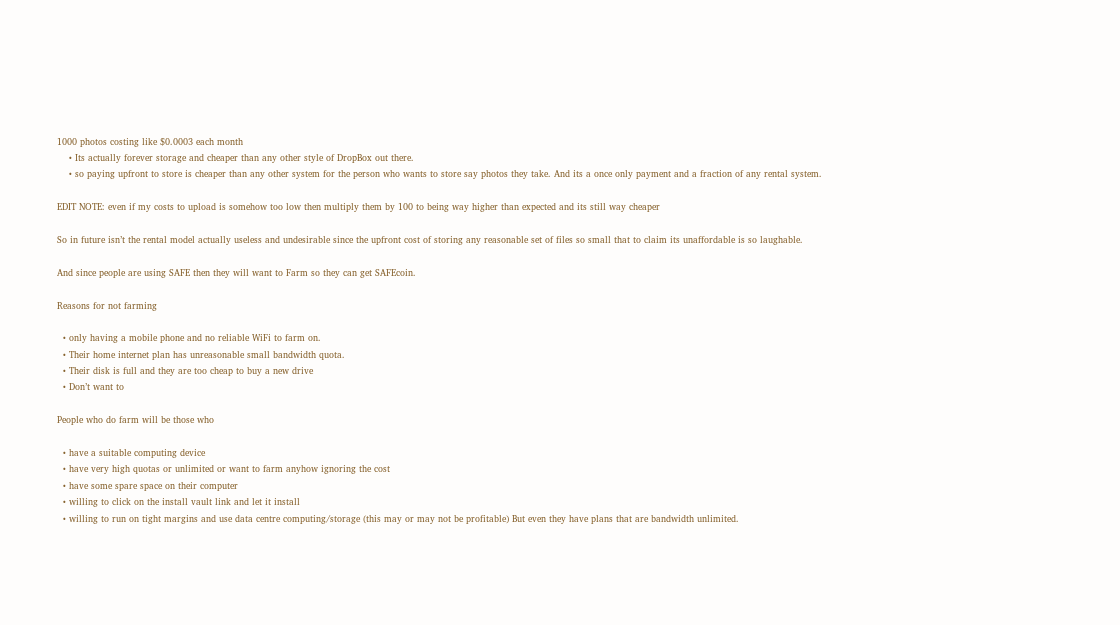1000 photos costing like $0.0003 each month
    • Its actually forever storage and cheaper than any other style of DropBox out there.
    • so paying upfront to store is cheaper than any other system for the person who wants to store say photos they take. And its a once only payment and a fraction of any rental system.

EDIT NOTE: even if my costs to upload is somehow too low then multiply them by 100 to being way higher than expected and its still way cheaper

So in future isn’t the rental model actually useless and undesirable since the upfront cost of storing any reasonable set of files so small that to claim its unaffordable is so laughable.

And since people are using SAFE then they will want to Farm so they can get SAFEcoin.

Reasons for not farming

  • only having a mobile phone and no reliable WiFi to farm on.
  • Their home internet plan has unreasonable small bandwidth quota.
  • Their disk is full and they are too cheap to buy a new drive
  • Don’t want to

People who do farm will be those who

  • have a suitable computing device
  • have very high quotas or unlimited or want to farm anyhow ignoring the cost
  • have some spare space on their computer
  • willing to click on the install vault link and let it install
  • willing to run on tight margins and use data centre computing/storage (this may or may not be profitable) But even they have plans that are bandwidth unlimited.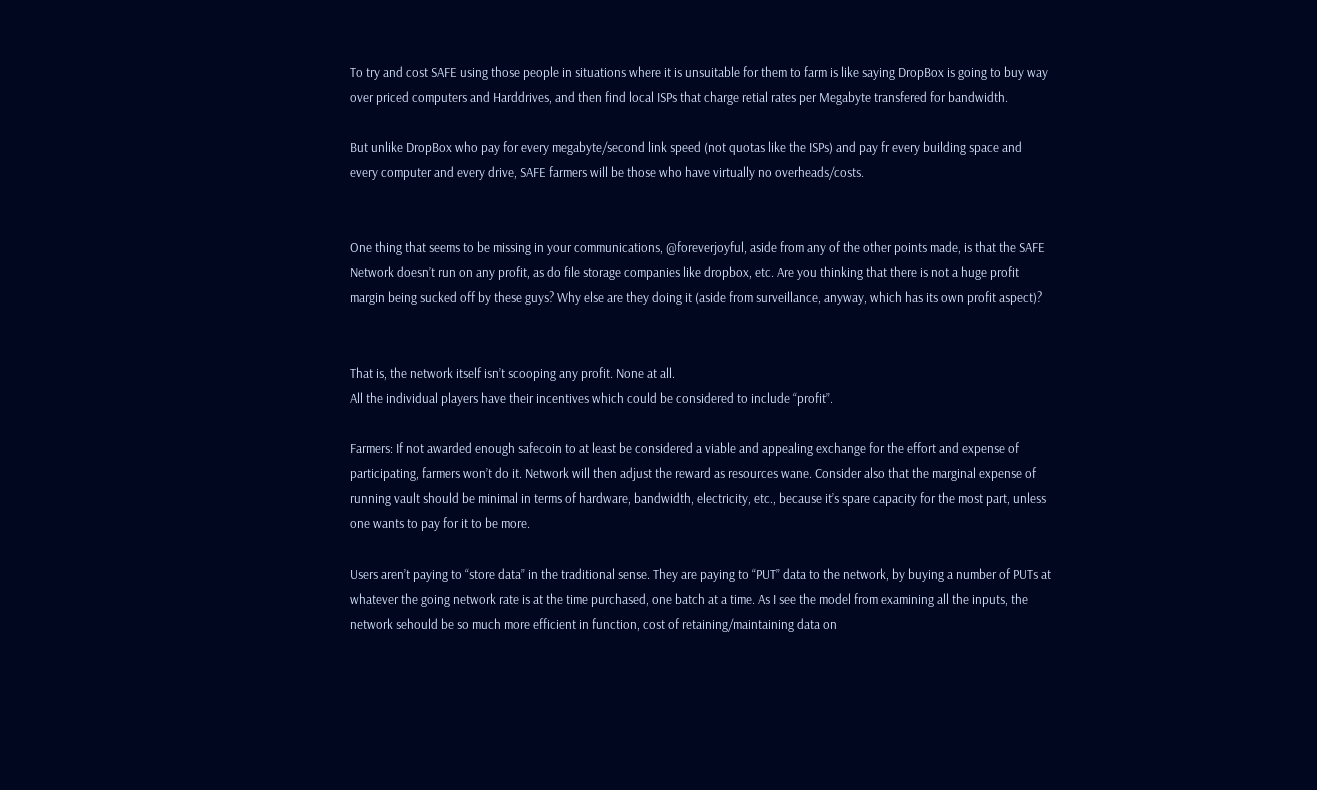To try and cost SAFE using those people in situations where it is unsuitable for them to farm is like saying DropBox is going to buy way over priced computers and Harddrives, and then find local ISPs that charge retial rates per Megabyte transfered for bandwidth.

But unlike DropBox who pay for every megabyte/second link speed (not quotas like the ISPs) and pay fr every building space and every computer and every drive, SAFE farmers will be those who have virtually no overheads/costs.


One thing that seems to be missing in your communications, @foreverjoyful, aside from any of the other points made, is that the SAFE Network doesn’t run on any profit, as do file storage companies like dropbox, etc. Are you thinking that there is not a huge profit margin being sucked off by these guys? Why else are they doing it (aside from surveillance, anyway, which has its own profit aspect)?


That is, the network itself isn’t scooping any profit. None at all.
All the individual players have their incentives which could be considered to include “profit”.

Farmers: If not awarded enough safecoin to at least be considered a viable and appealing exchange for the effort and expense of participating, farmers won’t do it. Network will then adjust the reward as resources wane. Consider also that the marginal expense of running vault should be minimal in terms of hardware, bandwidth, electricity, etc., because it’s spare capacity for the most part, unless one wants to pay for it to be more.

Users aren’t paying to “store data” in the traditional sense. They are paying to “PUT” data to the network, by buying a number of PUTs at whatever the going network rate is at the time purchased, one batch at a time. As I see the model from examining all the inputs, the network sehould be so much more efficient in function, cost of retaining/maintaining data on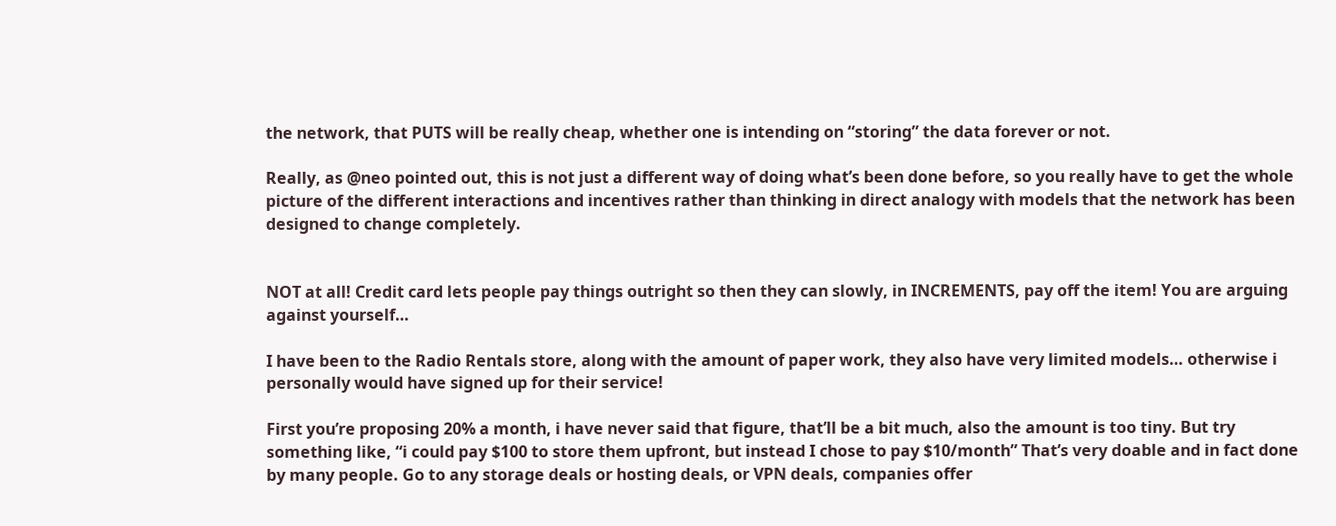the network, that PUTS will be really cheap, whether one is intending on “storing” the data forever or not.

Really, as @neo pointed out, this is not just a different way of doing what’s been done before, so you really have to get the whole picture of the different interactions and incentives rather than thinking in direct analogy with models that the network has been designed to change completely.


NOT at all! Credit card lets people pay things outright so then they can slowly, in INCREMENTS, pay off the item! You are arguing against yourself…

I have been to the Radio Rentals store, along with the amount of paper work, they also have very limited models… otherwise i personally would have signed up for their service!

First you’re proposing 20% a month, i have never said that figure, that’ll be a bit much, also the amount is too tiny. But try something like, “i could pay $100 to store them upfront, but instead I chose to pay $10/month” That’s very doable and in fact done by many people. Go to any storage deals or hosting deals, or VPN deals, companies offer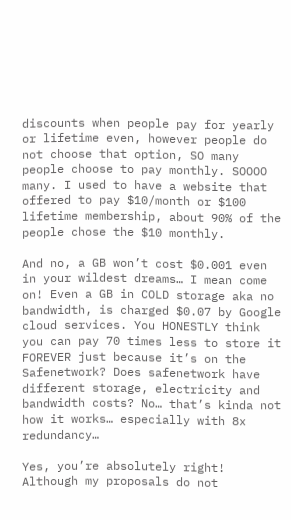discounts when people pay for yearly or lifetime even, however people do not choose that option, SO many people choose to pay monthly. SOOOO many. I used to have a website that offered to pay $10/month or $100 lifetime membership, about 90% of the people chose the $10 monthly.

And no, a GB won’t cost $0.001 even in your wildest dreams… I mean come on! Even a GB in COLD storage aka no bandwidth, is charged $0.07 by Google cloud services. You HONESTLY think you can pay 70 times less to store it FOREVER just because it’s on the Safenetwork? Does safenetwork have different storage, electricity and bandwidth costs? No… that’s kinda not how it works… especially with 8x redundancy…

Yes, you’re absolutely right! Although my proposals do not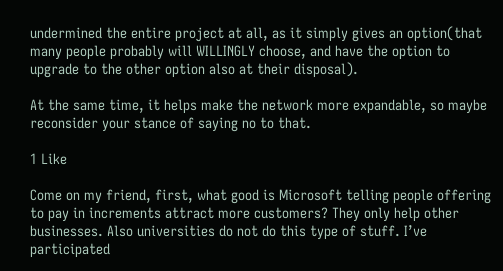undermined the entire project at all, as it simply gives an option(that many people probably will WILLINGLY choose, and have the option to upgrade to the other option also at their disposal).

At the same time, it helps make the network more expandable, so maybe reconsider your stance of saying no to that.

1 Like

Come on my friend, first, what good is Microsoft telling people offering to pay in increments attract more customers? They only help other businesses. Also universities do not do this type of stuff. I’ve participated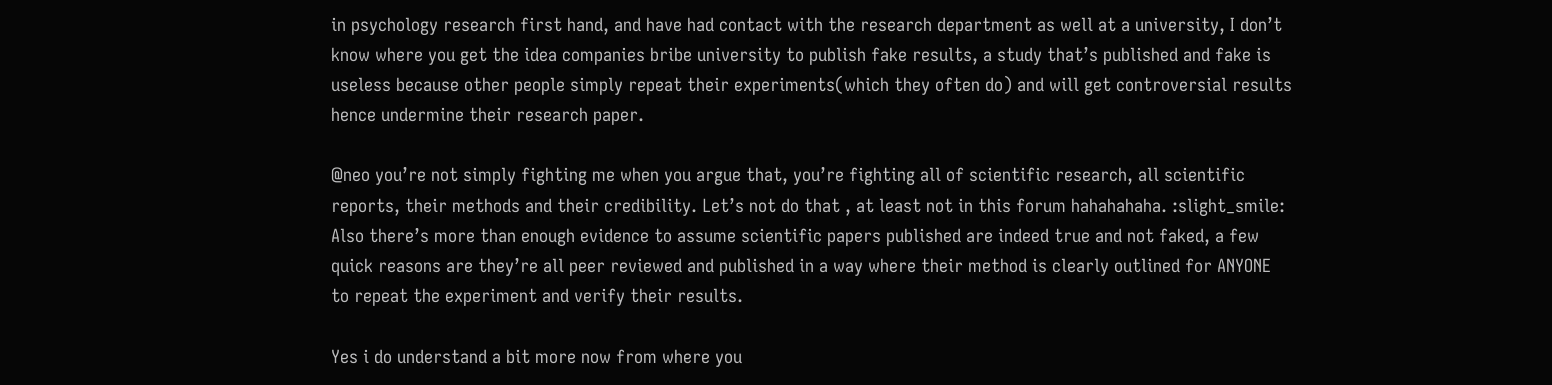in psychology research first hand, and have had contact with the research department as well at a university, I don’t know where you get the idea companies bribe university to publish fake results, a study that’s published and fake is useless because other people simply repeat their experiments(which they often do) and will get controversial results hence undermine their research paper.

@neo you’re not simply fighting me when you argue that, you’re fighting all of scientific research, all scientific reports, their methods and their credibility. Let’s not do that , at least not in this forum hahahahaha. :slight_smile: Also there’s more than enough evidence to assume scientific papers published are indeed true and not faked, a few quick reasons are they’re all peer reviewed and published in a way where their method is clearly outlined for ANYONE to repeat the experiment and verify their results.

Yes i do understand a bit more now from where you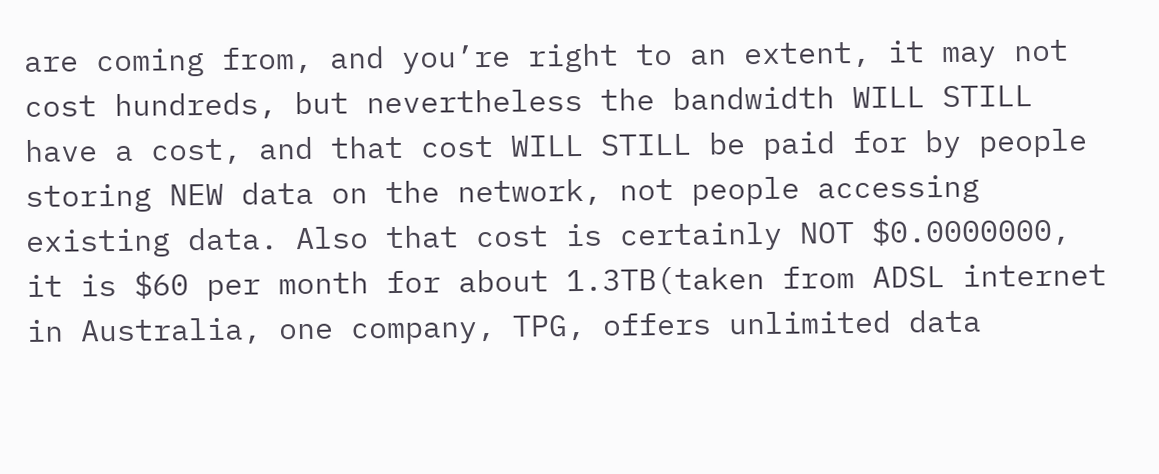are coming from, and you’re right to an extent, it may not cost hundreds, but nevertheless the bandwidth WILL STILL have a cost, and that cost WILL STILL be paid for by people storing NEW data on the network, not people accessing existing data. Also that cost is certainly NOT $0.0000000, it is $60 per month for about 1.3TB(taken from ADSL internet in Australia, one company, TPG, offers unlimited data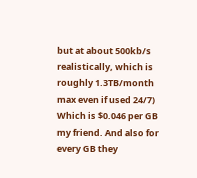but at about 500kb/s realistically, which is roughly 1.3TB/month max even if used 24/7) Which is $0.046 per GB my friend. And also for every GB they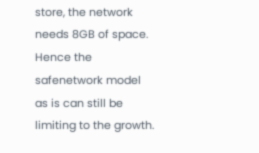store, the network needs 8GB of space. Hence the safenetwork model as is can still be limiting to the growth.